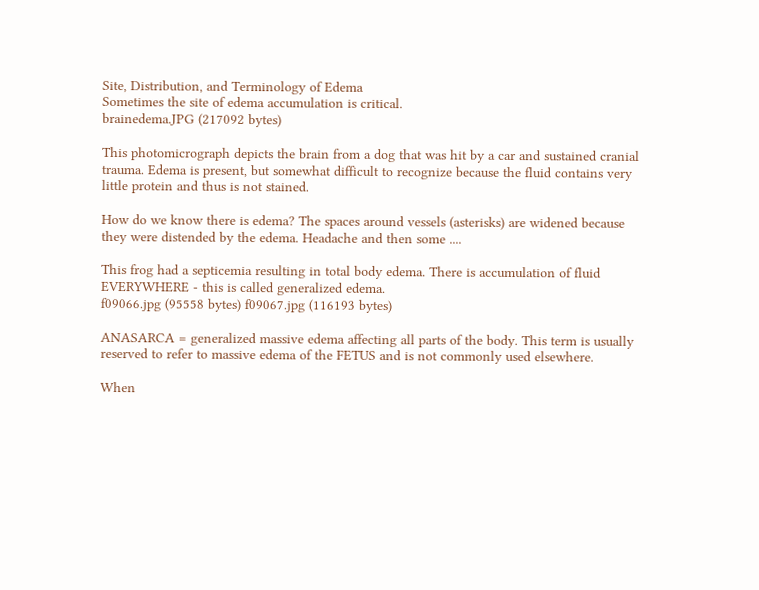Site, Distribution, and Terminology of Edema
Sometimes the site of edema accumulation is critical.
brainedema.JPG (217092 bytes)

This photomicrograph depicts the brain from a dog that was hit by a car and sustained cranial trauma. Edema is present, but somewhat difficult to recognize because the fluid contains very little protein and thus is not stained.

How do we know there is edema? The spaces around vessels (asterisks) are widened because they were distended by the edema. Headache and then some ....

This frog had a septicemia resulting in total body edema. There is accumulation of fluid EVERYWHERE - this is called generalized edema.
f09066.jpg (95558 bytes) f09067.jpg (116193 bytes)

ANASARCA = generalized massive edema affecting all parts of the body. This term is usually reserved to refer to massive edema of the FETUS and is not commonly used elsewhere.

When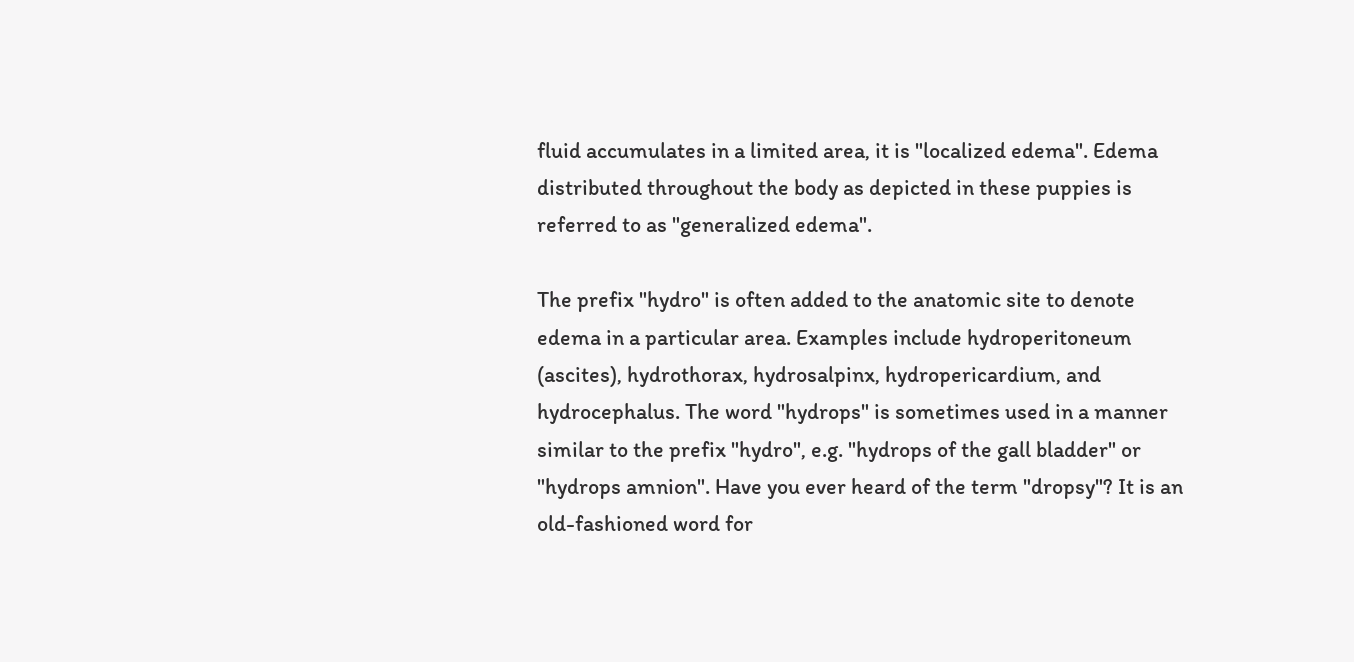fluid accumulates in a limited area, it is "localized edema". Edema distributed throughout the body as depicted in these puppies is referred to as "generalized edema".

The prefix "hydro" is often added to the anatomic site to denote edema in a particular area. Examples include hydroperitoneum (ascites), hydrothorax, hydrosalpinx, hydropericardium, and hydrocephalus. The word "hydrops" is sometimes used in a manner similar to the prefix "hydro", e.g. "hydrops of the gall bladder" or "hydrops amnion". Have you ever heard of the term "dropsy"? It is an old-fashioned word for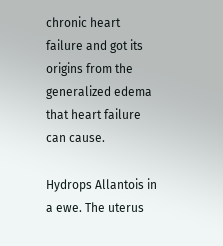chronic heart failure and got its origins from the generalized edema that heart failure can cause.

Hydrops Allantois in a ewe. The uterus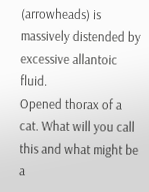(arrowheads) is massively distended by excessive allantoic fluid.
Opened thorax of a cat. What will you call this and what might be a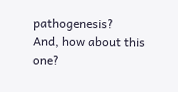pathogenesis?
And, how about this one?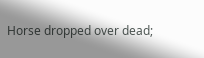Horse dropped over dead;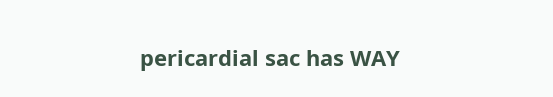pericardial sac has WAY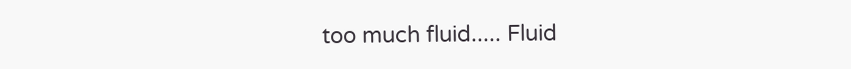too much fluid..... Fluid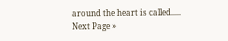around the heart is called.....
Next Page »